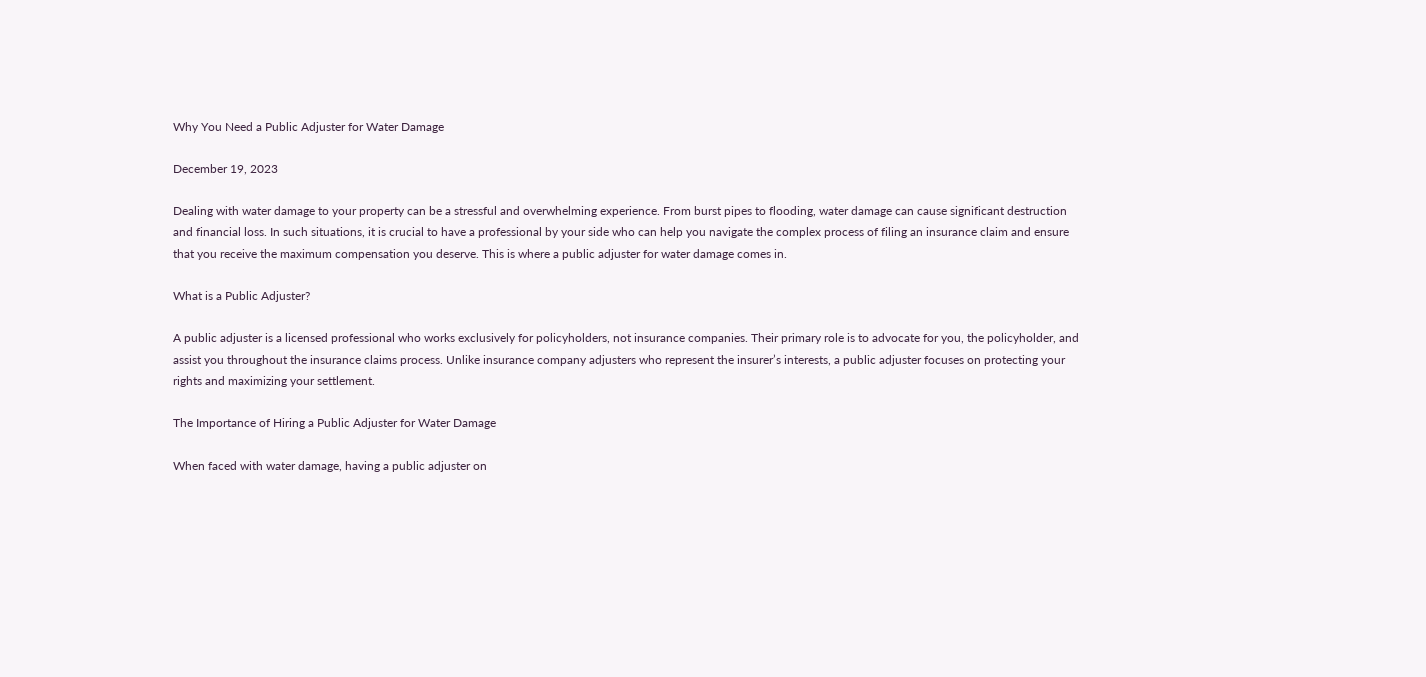Why You Need a Public Adjuster for Water Damage

December 19, 2023

Dealing with water damage to your property can be a stressful and overwhelming experience. From burst pipes to flooding, water damage can cause significant destruction and financial loss. In such situations, it is crucial to have a professional by your side who can help you navigate the complex process of filing an insurance claim and ensure that you receive the maximum compensation you deserve. This is where a public adjuster for water damage comes in.

What is a Public Adjuster?

A public adjuster is a licensed professional who works exclusively for policyholders, not insurance companies. Their primary role is to advocate for you, the policyholder, and assist you throughout the insurance claims process. Unlike insurance company adjusters who represent the insurer’s interests, a public adjuster focuses on protecting your rights and maximizing your settlement.

The Importance of Hiring a Public Adjuster for Water Damage

When faced with water damage, having a public adjuster on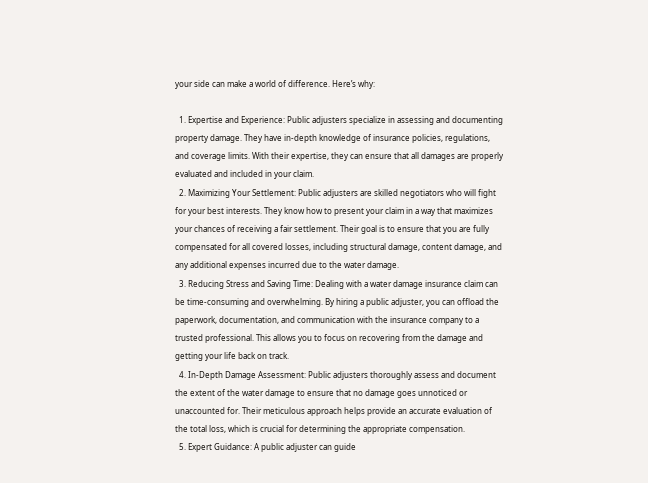your side can make a world of difference. Here’s why:

  1. Expertise and Experience: Public adjusters specialize in assessing and documenting property damage. They have in-depth knowledge of insurance policies, regulations, and coverage limits. With their expertise, they can ensure that all damages are properly evaluated and included in your claim.
  2. Maximizing Your Settlement: Public adjusters are skilled negotiators who will fight for your best interests. They know how to present your claim in a way that maximizes your chances of receiving a fair settlement. Their goal is to ensure that you are fully compensated for all covered losses, including structural damage, content damage, and any additional expenses incurred due to the water damage.
  3. Reducing Stress and Saving Time: Dealing with a water damage insurance claim can be time-consuming and overwhelming. By hiring a public adjuster, you can offload the paperwork, documentation, and communication with the insurance company to a trusted professional. This allows you to focus on recovering from the damage and getting your life back on track.
  4. In-Depth Damage Assessment: Public adjusters thoroughly assess and document the extent of the water damage to ensure that no damage goes unnoticed or unaccounted for. Their meticulous approach helps provide an accurate evaluation of the total loss, which is crucial for determining the appropriate compensation.
  5. Expert Guidance: A public adjuster can guide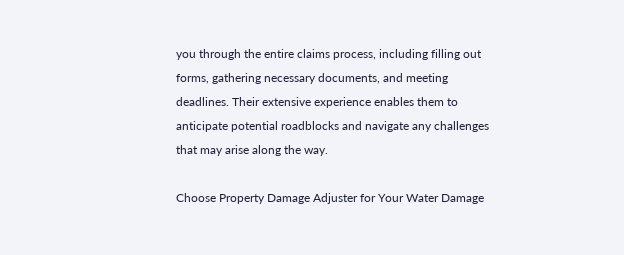you through the entire claims process, including filling out forms, gathering necessary documents, and meeting deadlines. Their extensive experience enables them to anticipate potential roadblocks and navigate any challenges that may arise along the way.

Choose Property Damage Adjuster for Your Water Damage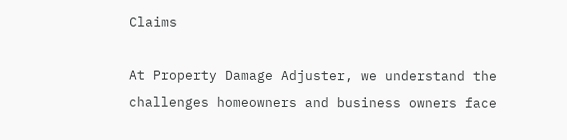Claims

At Property Damage Adjuster, we understand the challenges homeowners and business owners face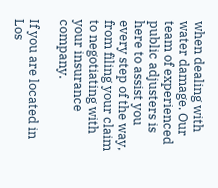when dealing with water damage. Our team of experienced public adjusters is here to assist you every step of the way, from filing your claim to negotiating with your insurance company.

If you are located in Los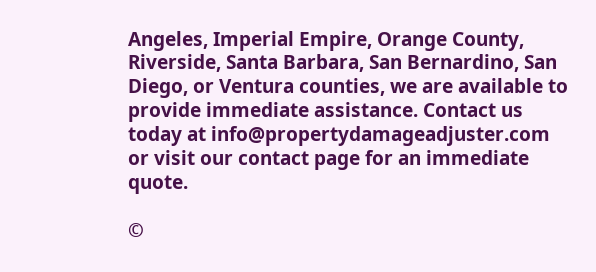Angeles, Imperial Empire, Orange County, Riverside, Santa Barbara, San Bernardino, San Diego, or Ventura counties, we are available to provide immediate assistance. Contact us today at info@propertydamageadjuster.com or visit our contact page for an immediate quote.

©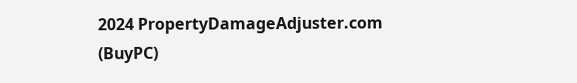2024 PropertyDamageAdjuster.com (BuyPC)